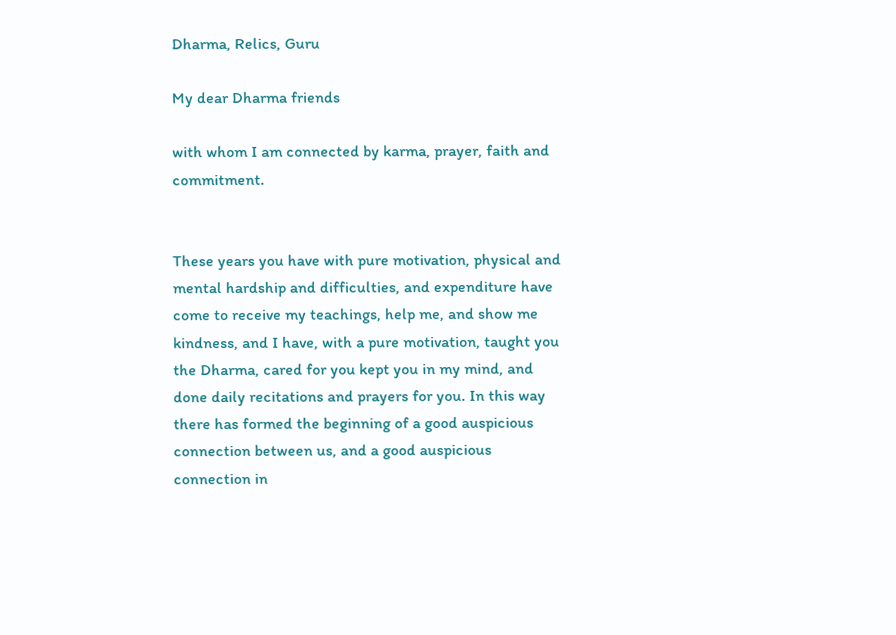Dharma, Relics, Guru

My dear Dharma friends

with whom I am connected by karma, prayer, faith and commitment.


These years you have with pure motivation, physical and mental hardship and difficulties, and expenditure have come to receive my teachings, help me, and show me kindness, and I have, with a pure motivation, taught you the Dharma, cared for you kept you in my mind, and done daily recitations and prayers for you. In this way there has formed the beginning of a good auspicious connection between us, and a good auspicious connection in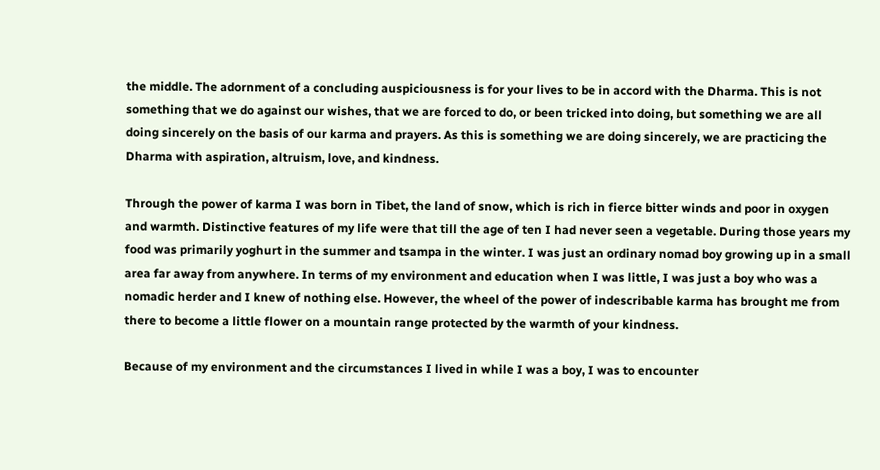the middle. The adornment of a concluding auspiciousness is for your lives to be in accord with the Dharma. This is not something that we do against our wishes, that we are forced to do, or been tricked into doing, but something we are all doing sincerely on the basis of our karma and prayers. As this is something we are doing sincerely, we are practicing the Dharma with aspiration, altruism, love, and kindness.

Through the power of karma I was born in Tibet, the land of snow, which is rich in fierce bitter winds and poor in oxygen and warmth. Distinctive features of my life were that till the age of ten I had never seen a vegetable. During those years my food was primarily yoghurt in the summer and tsampa in the winter. I was just an ordinary nomad boy growing up in a small area far away from anywhere. In terms of my environment and education when I was little, I was just a boy who was a nomadic herder and I knew of nothing else. However, the wheel of the power of indescribable karma has brought me from there to become a little flower on a mountain range protected by the warmth of your kindness.

Because of my environment and the circumstances I lived in while I was a boy, I was to encounter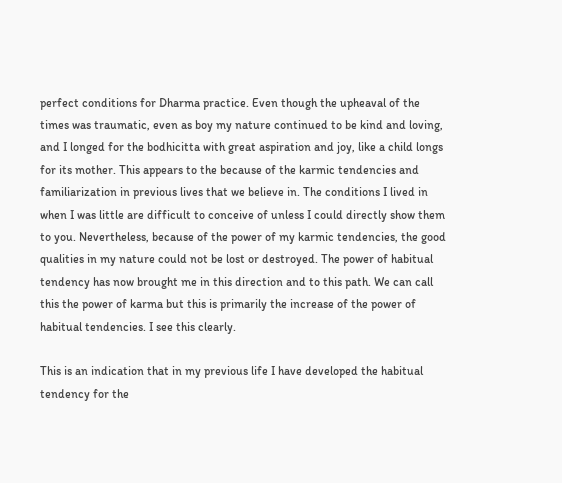perfect conditions for Dharma practice. Even though the upheaval of the times was traumatic, even as boy my nature continued to be kind and loving, and I longed for the bodhicitta with great aspiration and joy, like a child longs for its mother. This appears to the because of the karmic tendencies and familiarization in previous lives that we believe in. The conditions I lived in when I was little are difficult to conceive of unless I could directly show them to you. Nevertheless, because of the power of my karmic tendencies, the good qualities in my nature could not be lost or destroyed. The power of habitual tendency has now brought me in this direction and to this path. We can call this the power of karma but this is primarily the increase of the power of habitual tendencies. I see this clearly.

This is an indication that in my previous life I have developed the habitual tendency for the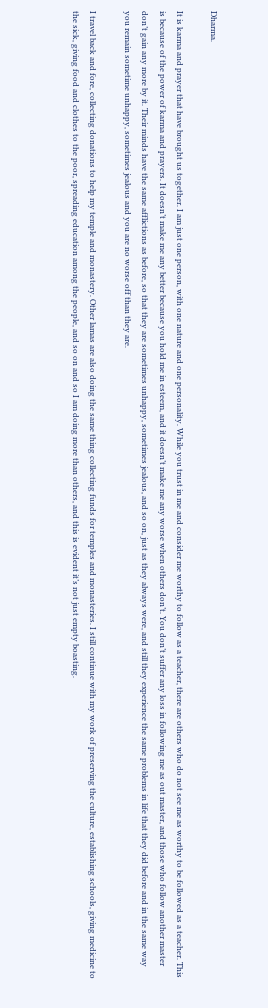Dharma.

It is karma and prayer that have brought us together. I am just one person, with one nature and one personality. While you trust in me and consider me worthy to follow as a teacher, there are others who do not see me as worthy to be followed as a teacher. This is because of the power of karma and prayers. It doesn’t make me any better because you hold me in esteem, and it doesn’t make me any worse when others don’t. You don’t suffer any loss in following me as out master, and those who follow another master don’t gain any more by it. Their minds have the same afflictions as before, so that they are sometimes unhappy, sometimes jealous, and so on, just as they always were, and still they experience the same problems in life that they did before and in the same way you remain sometime unhappy, sometimes jealous and you are no worse off than they are.

I travel back and fore, collecting donations to help my temple and monastery. Other lamas are also doing the same thing collecting funds for temples and monasteries. I still continue with my work of preserving the culture, establishing schools, giving medicine to the sick, giving food and clothes to the poor, spreading education among the people, and so on and so I am doing more than others, and this is evident it’s not just empty boasting.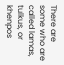There are some who are called lamas, tulkus, or khenpos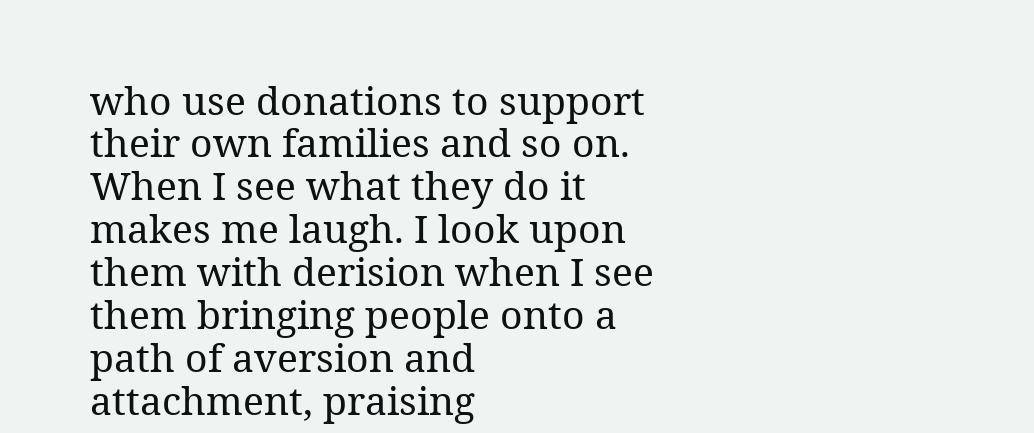who use donations to support their own families and so on. When I see what they do it makes me laugh. I look upon them with derision when I see them bringing people onto a path of aversion and attachment, praising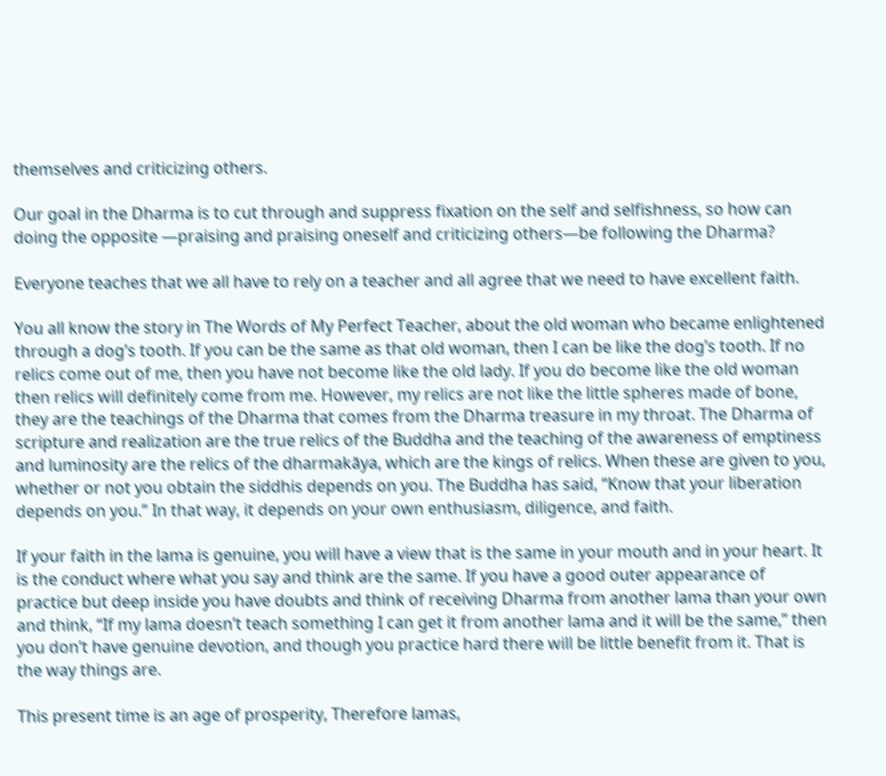themselves and criticizing others.

Our goal in the Dharma is to cut through and suppress fixation on the self and selfishness, so how can doing the opposite —praising and praising oneself and criticizing others—be following the Dharma?

Everyone teaches that we all have to rely on a teacher and all agree that we need to have excellent faith.

You all know the story in The Words of My Perfect Teacher, about the old woman who became enlightened through a dog’s tooth. If you can be the same as that old woman, then I can be like the dog’s tooth. If no relics come out of me, then you have not become like the old lady. If you do become like the old woman then relics will definitely come from me. However, my relics are not like the little spheres made of bone, they are the teachings of the Dharma that comes from the Dharma treasure in my throat. The Dharma of scripture and realization are the true relics of the Buddha and the teaching of the awareness of emptiness and luminosity are the relics of the dharmakāya, which are the kings of relics. When these are given to you, whether or not you obtain the siddhis depends on you. The Buddha has said, “Know that your liberation depends on you.” In that way, it depends on your own enthusiasm, diligence, and faith.

If your faith in the lama is genuine, you will have a view that is the same in your mouth and in your heart. It is the conduct where what you say and think are the same. If you have a good outer appearance of practice but deep inside you have doubts and think of receiving Dharma from another lama than your own and think, “If my lama doesn’t teach something I can get it from another lama and it will be the same,” then you don’t have genuine devotion, and though you practice hard there will be little benefit from it. That is the way things are.

This present time is an age of prosperity, Therefore lamas,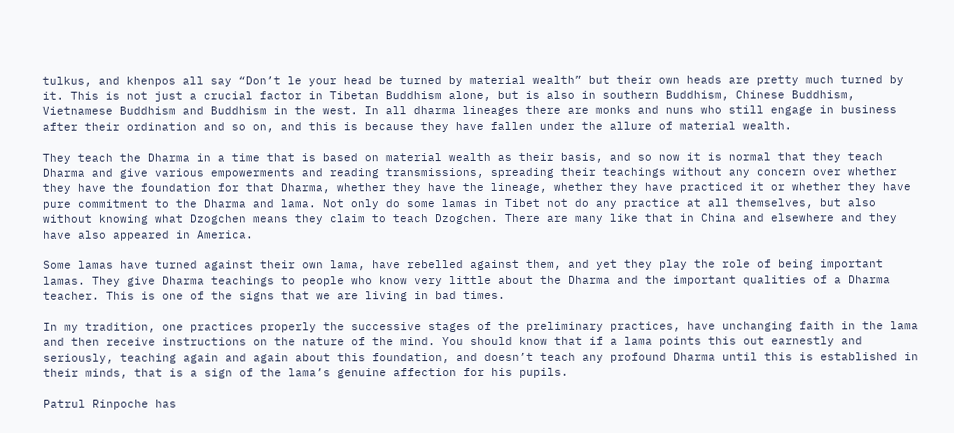tulkus, and khenpos all say “Don’t le your head be turned by material wealth” but their own heads are pretty much turned by it. This is not just a crucial factor in Tibetan Buddhism alone, but is also in southern Buddhism, Chinese Buddhism, Vietnamese Buddhism and Buddhism in the west. In all dharma lineages there are monks and nuns who still engage in business after their ordination and so on, and this is because they have fallen under the allure of material wealth.

They teach the Dharma in a time that is based on material wealth as their basis, and so now it is normal that they teach Dharma and give various empowerments and reading transmissions, spreading their teachings without any concern over whether they have the foundation for that Dharma, whether they have the lineage, whether they have practiced it or whether they have pure commitment to the Dharma and lama. Not only do some lamas in Tibet not do any practice at all themselves, but also without knowing what Dzogchen means they claim to teach Dzogchen. There are many like that in China and elsewhere and they have also appeared in America.

Some lamas have turned against their own lama, have rebelled against them, and yet they play the role of being important lamas. They give Dharma teachings to people who know very little about the Dharma and the important qualities of a Dharma teacher. This is one of the signs that we are living in bad times.

In my tradition, one practices properly the successive stages of the preliminary practices, have unchanging faith in the lama and then receive instructions on the nature of the mind. You should know that if a lama points this out earnestly and seriously, teaching again and again about this foundation, and doesn’t teach any profound Dharma until this is established in their minds, that is a sign of the lama’s genuine affection for his pupils.

Patrul Rinpoche has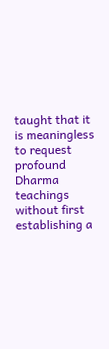taught that it is meaningless to request profound Dharma teachings without first establishing a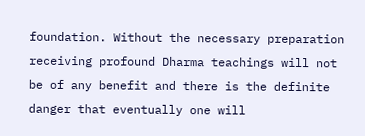foundation. Without the necessary preparation receiving profound Dharma teachings will not be of any benefit and there is the definite danger that eventually one will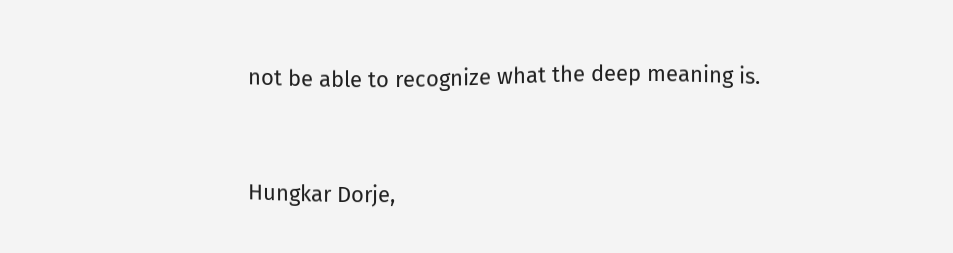not be able to recognize what the deep meaning is.


Hungkar Dorje,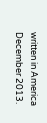written in America December 2013.